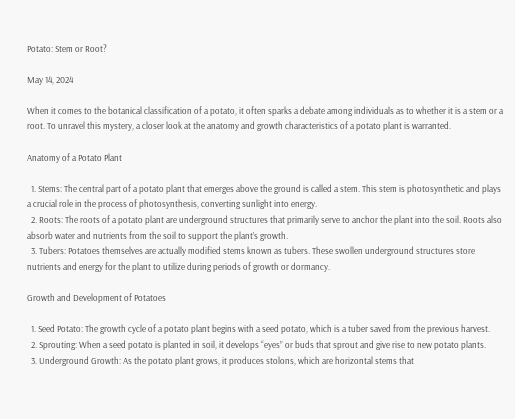Potato: Stem or Root?

May 14, 2024

When it comes to the botanical classification of a potato, it often sparks a debate among individuals as to whether it is a stem or a root. To unravel this mystery, a closer look at the anatomy and growth characteristics of a potato plant is warranted.

Anatomy of a Potato Plant

  1. Stems: The central part of a potato plant that emerges above the ground is called a stem. This stem is photosynthetic and plays a crucial role in the process of photosynthesis, converting sunlight into energy.
  2. Roots: The roots of a potato plant are underground structures that primarily serve to anchor the plant into the soil. Roots also absorb water and nutrients from the soil to support the plant’s growth.
  3. Tubers: Potatoes themselves are actually modified stems known as tubers. These swollen underground structures store nutrients and energy for the plant to utilize during periods of growth or dormancy.

Growth and Development of Potatoes

  1. Seed Potato: The growth cycle of a potato plant begins with a seed potato, which is a tuber saved from the previous harvest.
  2. Sprouting: When a seed potato is planted in soil, it develops “eyes” or buds that sprout and give rise to new potato plants.
  3. Underground Growth: As the potato plant grows, it produces stolons, which are horizontal stems that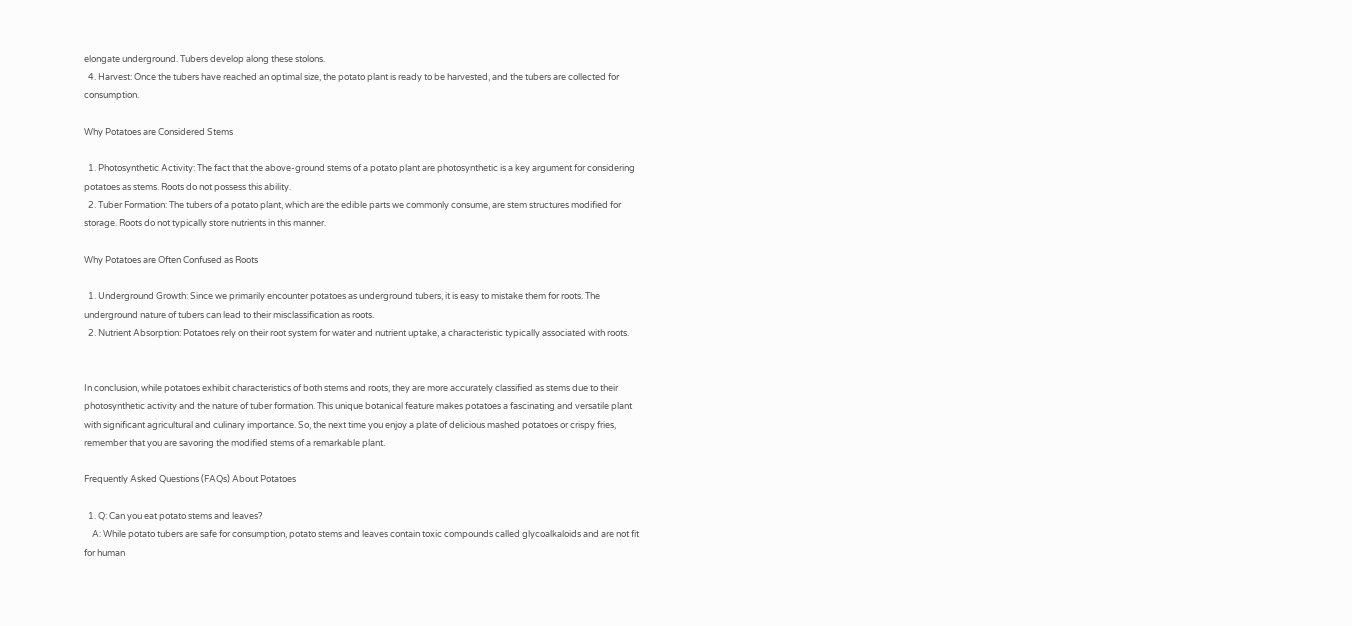elongate underground. Tubers develop along these stolons.
  4. Harvest: Once the tubers have reached an optimal size, the potato plant is ready to be harvested, and the tubers are collected for consumption.

Why Potatoes are Considered Stems

  1. Photosynthetic Activity: The fact that the above-ground stems of a potato plant are photosynthetic is a key argument for considering potatoes as stems. Roots do not possess this ability.
  2. Tuber Formation: The tubers of a potato plant, which are the edible parts we commonly consume, are stem structures modified for storage. Roots do not typically store nutrients in this manner.

Why Potatoes are Often Confused as Roots

  1. Underground Growth: Since we primarily encounter potatoes as underground tubers, it is easy to mistake them for roots. The underground nature of tubers can lead to their misclassification as roots.
  2. Nutrient Absorption: Potatoes rely on their root system for water and nutrient uptake, a characteristic typically associated with roots.


In conclusion, while potatoes exhibit characteristics of both stems and roots, they are more accurately classified as stems due to their photosynthetic activity and the nature of tuber formation. This unique botanical feature makes potatoes a fascinating and versatile plant with significant agricultural and culinary importance. So, the next time you enjoy a plate of delicious mashed potatoes or crispy fries, remember that you are savoring the modified stems of a remarkable plant.

Frequently Asked Questions (FAQs) About Potatoes

  1. Q: Can you eat potato stems and leaves?
    A: While potato tubers are safe for consumption, potato stems and leaves contain toxic compounds called glycoalkaloids and are not fit for human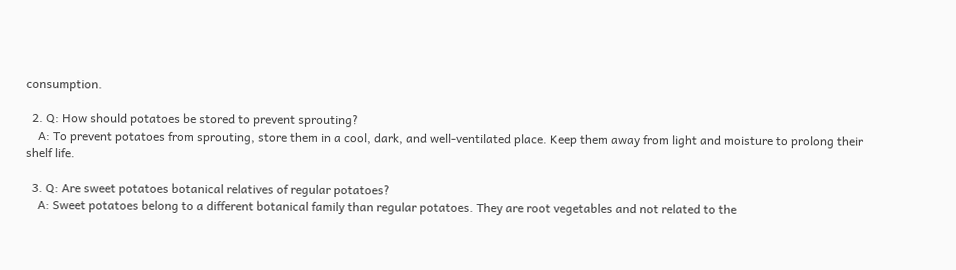consumption.

  2. Q: How should potatoes be stored to prevent sprouting?
    A: To prevent potatoes from sprouting, store them in a cool, dark, and well-ventilated place. Keep them away from light and moisture to prolong their shelf life.

  3. Q: Are sweet potatoes botanical relatives of regular potatoes?
    A: Sweet potatoes belong to a different botanical family than regular potatoes. They are root vegetables and not related to the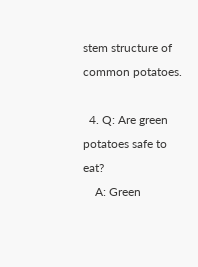stem structure of common potatoes.

  4. Q: Are green potatoes safe to eat?
    A: Green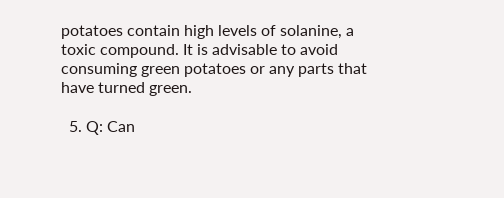potatoes contain high levels of solanine, a toxic compound. It is advisable to avoid consuming green potatoes or any parts that have turned green.

  5. Q: Can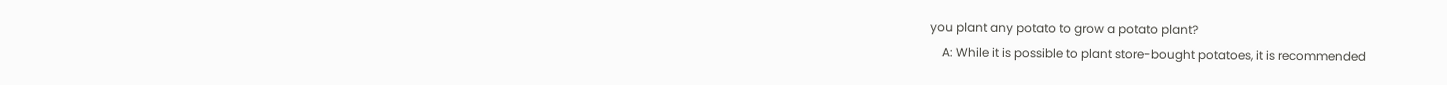you plant any potato to grow a potato plant?
    A: While it is possible to plant store-bought potatoes, it is recommended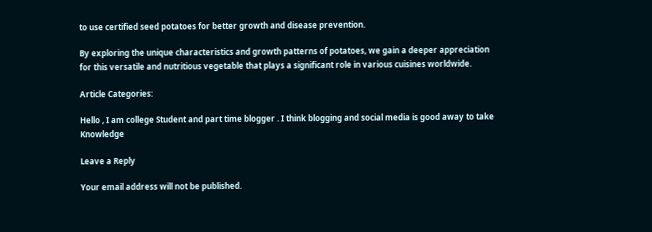to use certified seed potatoes for better growth and disease prevention.

By exploring the unique characteristics and growth patterns of potatoes, we gain a deeper appreciation for this versatile and nutritious vegetable that plays a significant role in various cuisines worldwide.

Article Categories:

Hello , I am college Student and part time blogger . I think blogging and social media is good away to take Knowledge

Leave a Reply

Your email address will not be published.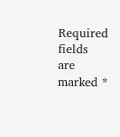Required fields are marked *